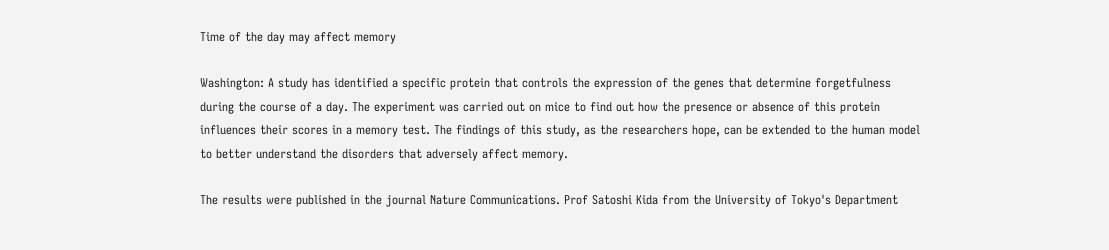Time of the day may affect memory

Washington: A study has identified a specific protein that controls the expression of the genes that determine forgetfulness during the course of a day. The experiment was carried out on mice to find out how the presence or absence of this protein influences their scores in a memory test. The findings of this study, as the researchers hope, can be extended to the human model to better understand the disorders that adversely affect memory.

The results were published in the journal Nature Communications. Prof Satoshi Kida from the University of Tokyo's Department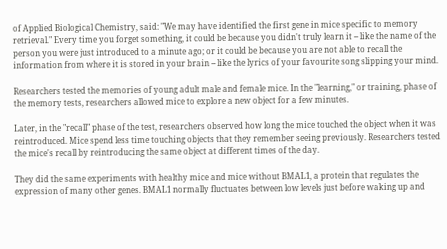of Applied Biological Chemistry, said: "We may have identified the first gene in mice specific to memory retrieval." Every time you forget something, it could be because you didn't truly learn it -- like the name of the person you were just introduced to a minute ago; or it could be because you are not able to recall the information from where it is stored in your brain -- like the lyrics of your favourite song slipping your mind.

Researchers tested the memories of young adult male and female mice. In the "learning," or training, phase of the memory tests, researchers allowed mice to explore a new object for a few minutes.

Later, in the "recall" phase of the test, researchers observed how long the mice touched the object when it was reintroduced. Mice spend less time touching objects that they remember seeing previously. Researchers tested the mice's recall by reintroducing the same object at different times of the day.

They did the same experiments with healthy mice and mice without BMAL1, a protein that regulates the expression of many other genes. BMAL1 normally fluctuates between low levels just before waking up and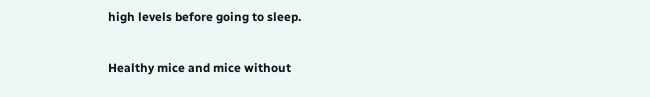high levels before going to sleep.

Healthy mice and mice without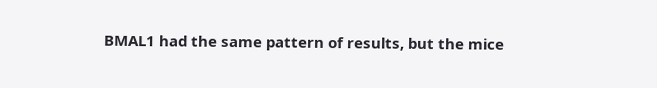BMAL1 had the same pattern of results, but the mice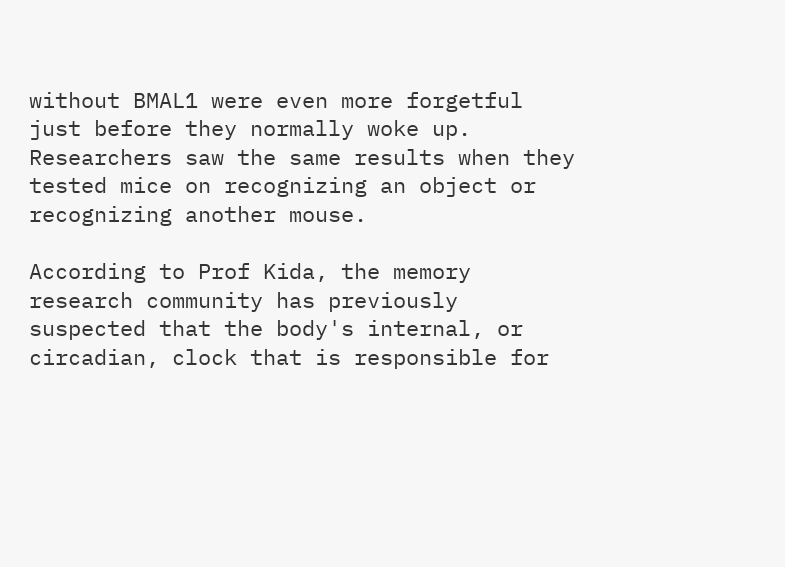without BMAL1 were even more forgetful just before they normally woke up. Researchers saw the same results when they tested mice on recognizing an object or recognizing another mouse.

According to Prof Kida, the memory research community has previously suspected that the body's internal, or circadian, clock that is responsible for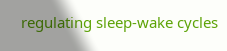regulating sleep-wake cycles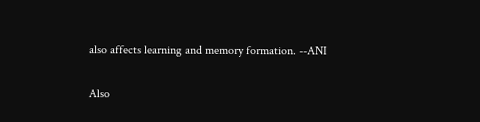also affects learning and memory formation. --ANI

Also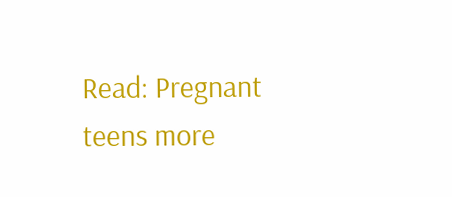Read: Pregnant teens more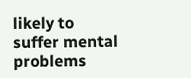likely to suffer mental problems